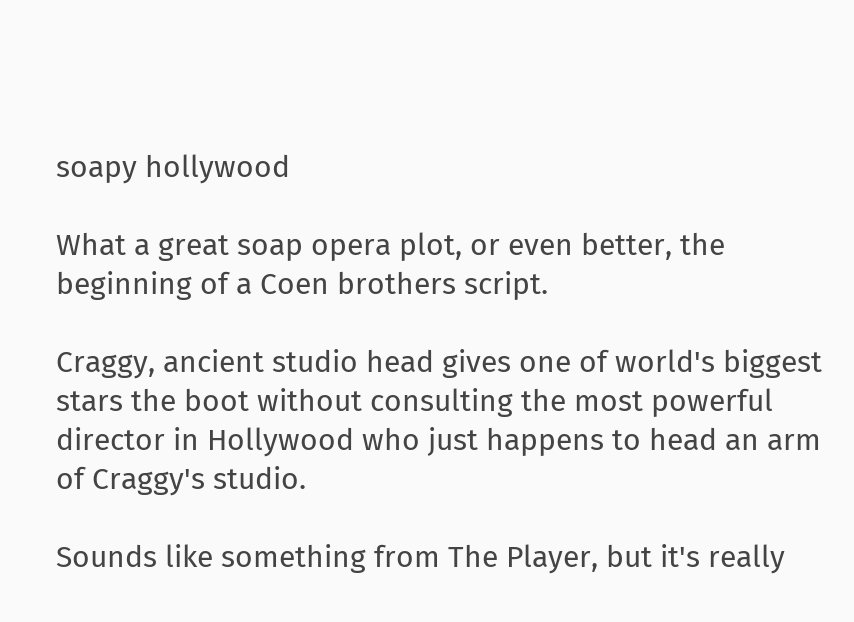soapy hollywood

What a great soap opera plot, or even better, the beginning of a Coen brothers script.

Craggy, ancient studio head gives one of world's biggest stars the boot without consulting the most powerful director in Hollywood who just happens to head an arm of Craggy's studio.

Sounds like something from The Player, but it's really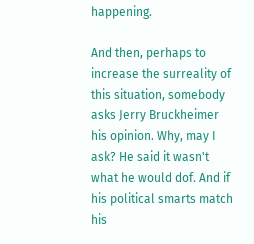happening.

And then, perhaps to increase the surreality of this situation, somebody asks Jerry Bruckheimer his opinion. Why, may I ask? He said it wasn't what he would dof. And if his political smarts match his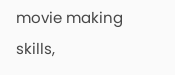movie making skills,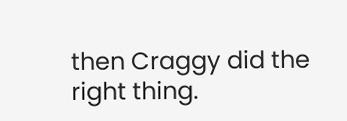then Craggy did the right thing.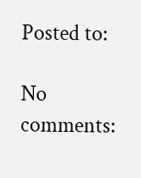Posted to:

No comments: